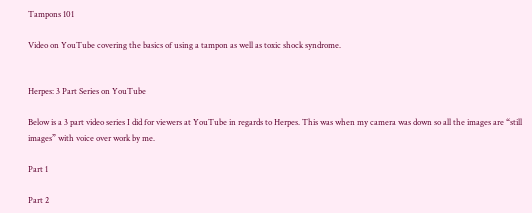Tampons 101

Video on YouTube covering the basics of using a tampon as well as toxic shock syndrome.


Herpes: 3 Part Series on YouTube

Below is a 3 part video series I did for viewers at YouTube in regards to Herpes. This was when my camera was down so all the images are “still images” with voice over work by me.

Part 1

Part 2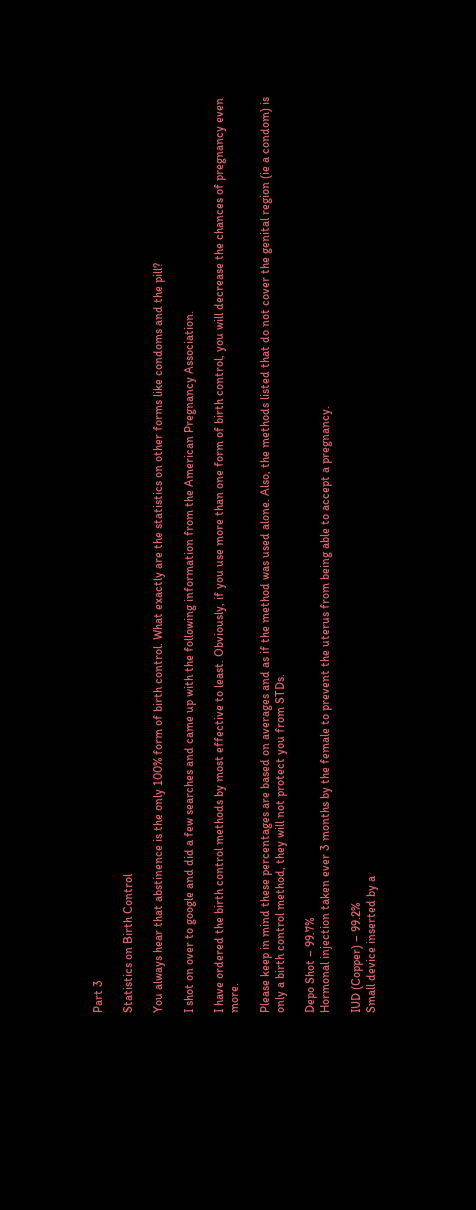Part 3

Statistics on Birth Control

You always hear that abstinence is the only 100% form of birth control. What exactly are the statistics on other forms like condoms and the pill?

I shot on over to google and did a few searches and came up with the following information from the American Pregnancy Association.

I have ordered the birth control methods by most effective to least. Obviously, if you use more than one form of birth control, you will decrease the chances of pregnancy even more.

Please keep in mind these percentages are based on averages and as if the method was used alone. Also, the methods listed that do not cover the genital region (ie a condom) is only a birth control method, they will not protect you from STDs.

Depo Shot – 99.7%
Hormonal injection taken ever 3 months by the female to prevent the uterus from being able to accept a pregnancy.

IUD (Copper) – 99.2%
Small device inserted by a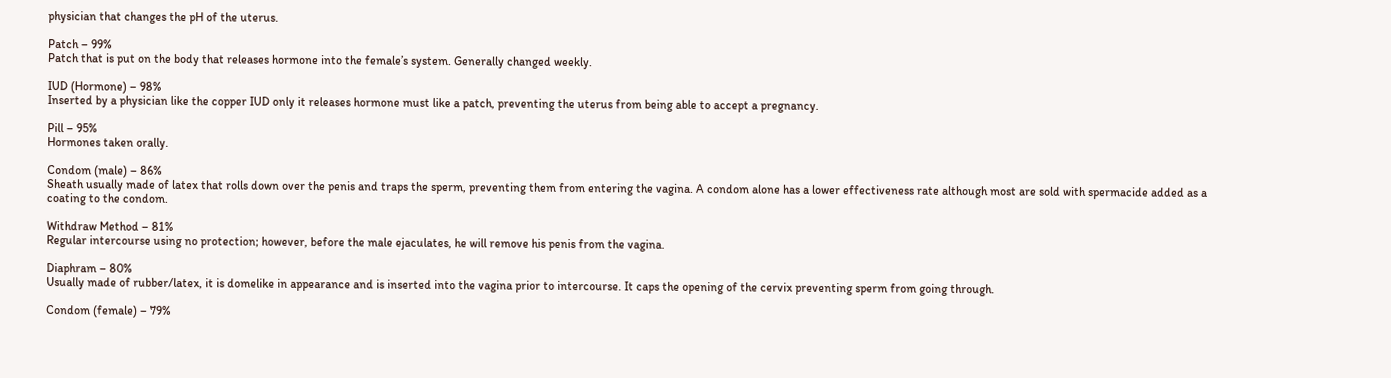physician that changes the pH of the uterus.

Patch – 99%
Patch that is put on the body that releases hormone into the female’s system. Generally changed weekly.

IUD (Hormone) – 98%
Inserted by a physician like the copper IUD only it releases hormone must like a patch, preventing the uterus from being able to accept a pregnancy.

Pill – 95%
Hormones taken orally.

Condom (male) – 86%
Sheath usually made of latex that rolls down over the penis and traps the sperm, preventing them from entering the vagina. A condom alone has a lower effectiveness rate although most are sold with spermacide added as a coating to the condom.

Withdraw Method – 81%
Regular intercourse using no protection; however, before the male ejaculates, he will remove his penis from the vagina.

Diaphram – 80%
Usually made of rubber/latex, it is domelike in appearance and is inserted into the vagina prior to intercourse. It caps the opening of the cervix preventing sperm from going through.

Condom (female) – 79%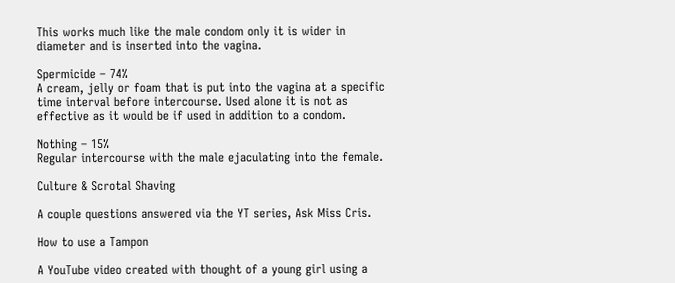This works much like the male condom only it is wider in diameter and is inserted into the vagina.

Spermicide – 74%
A cream, jelly or foam that is put into the vagina at a specific time interval before intercourse. Used alone it is not as effective as it would be if used in addition to a condom.

Nothing – 15%
Regular intercourse with the male ejaculating into the female.

Culture & Scrotal Shaving

A couple questions answered via the YT series, Ask Miss Cris.

How to use a Tampon

A YouTube video created with thought of a young girl using a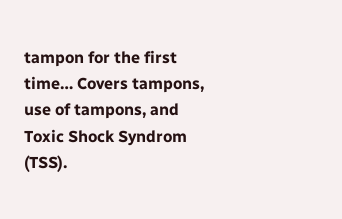tampon for the first time… Covers tampons, use of tampons, and Toxic Shock Syndrom (TSS).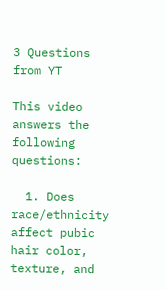3 Questions from YT

This video answers the following questions:

  1. Does race/ethnicity affect pubic hair color, texture, and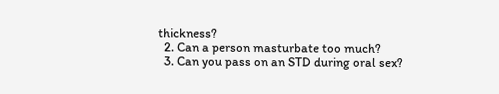thickness?
  2. Can a person masturbate too much?
  3. Can you pass on an STD during oral sex?